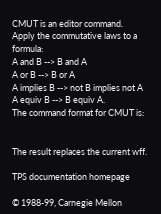CMUT is an editor command.
Apply the commutative laws to a formula:
A and B --> B and A
A or B --> B or A
A implies B --> not B implies not A
A equiv B --> B equiv A.
The command format for CMUT is:


The result replaces the current wff.

TPS documentation homepage

© 1988-99, Carnegie Mellon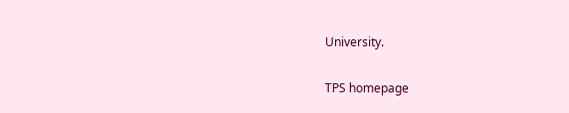University.

TPS homepage